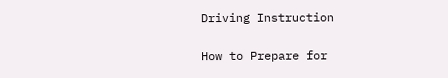Driving Instruction

How to Prepare for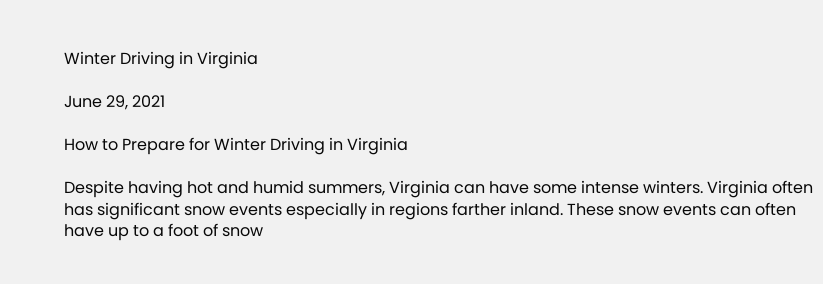Winter Driving in Virginia

June 29, 2021

How to Prepare for Winter Driving in Virginia

Despite having hot and humid summers, Virginia can have some intense winters. Virginia often has significant snow events especially in regions farther inland. These snow events can often have up to a foot of snow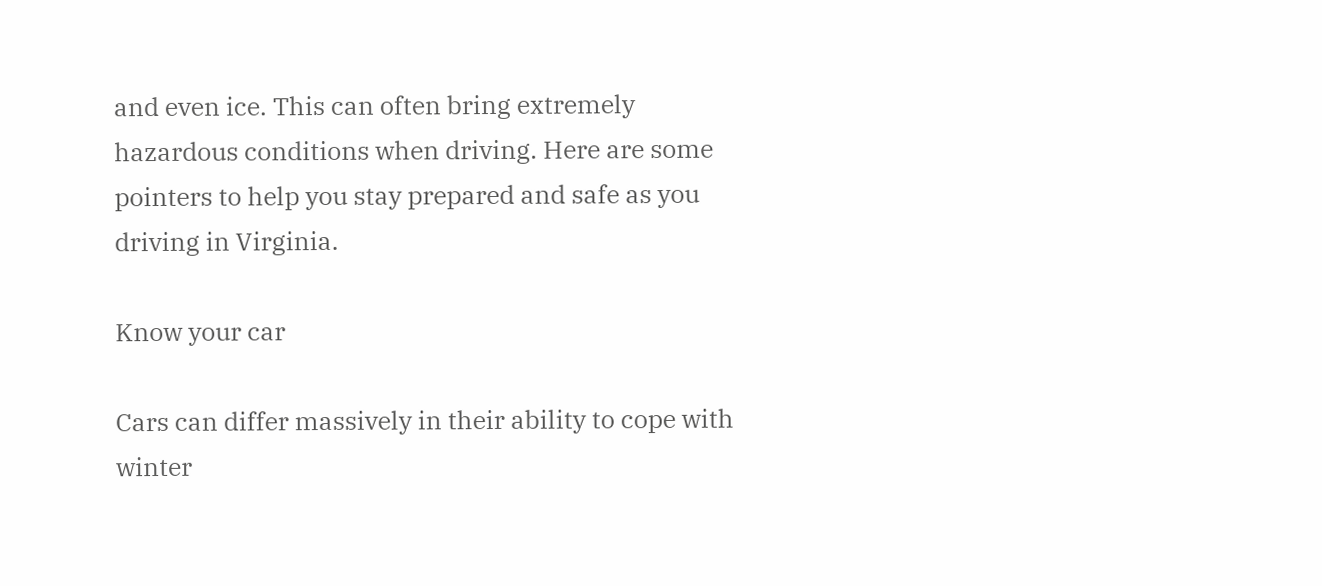and even ice. This can often bring extremely hazardous conditions when driving. Here are some pointers to help you stay prepared and safe as you driving in Virginia.

Know your car

Cars can differ massively in their ability to cope with winter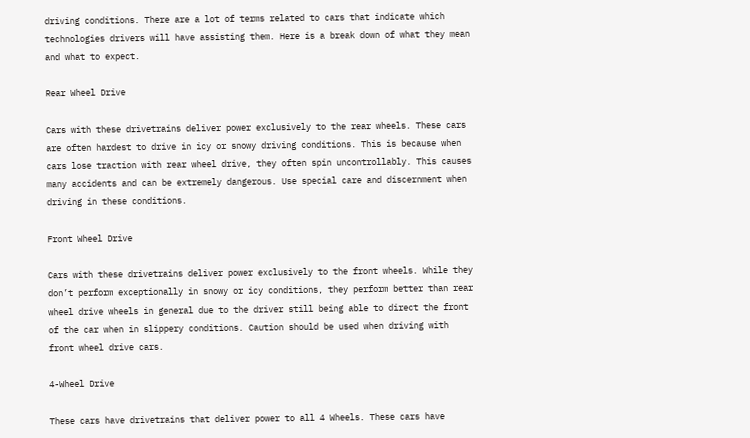driving conditions. There are a lot of terms related to cars that indicate which technologies drivers will have assisting them. Here is a break down of what they mean and what to expect.

Rear Wheel Drive

Cars with these drivetrains deliver power exclusively to the rear wheels. These cars are often hardest to drive in icy or snowy driving conditions. This is because when cars lose traction with rear wheel drive, they often spin uncontrollably. This causes many accidents and can be extremely dangerous. Use special care and discernment when driving in these conditions.

Front Wheel Drive

Cars with these drivetrains deliver power exclusively to the front wheels. While they don’t perform exceptionally in snowy or icy conditions, they perform better than rear wheel drive wheels in general due to the driver still being able to direct the front of the car when in slippery conditions. Caution should be used when driving with front wheel drive cars.

4-Wheel Drive

These cars have drivetrains that deliver power to all 4 Wheels. These cars have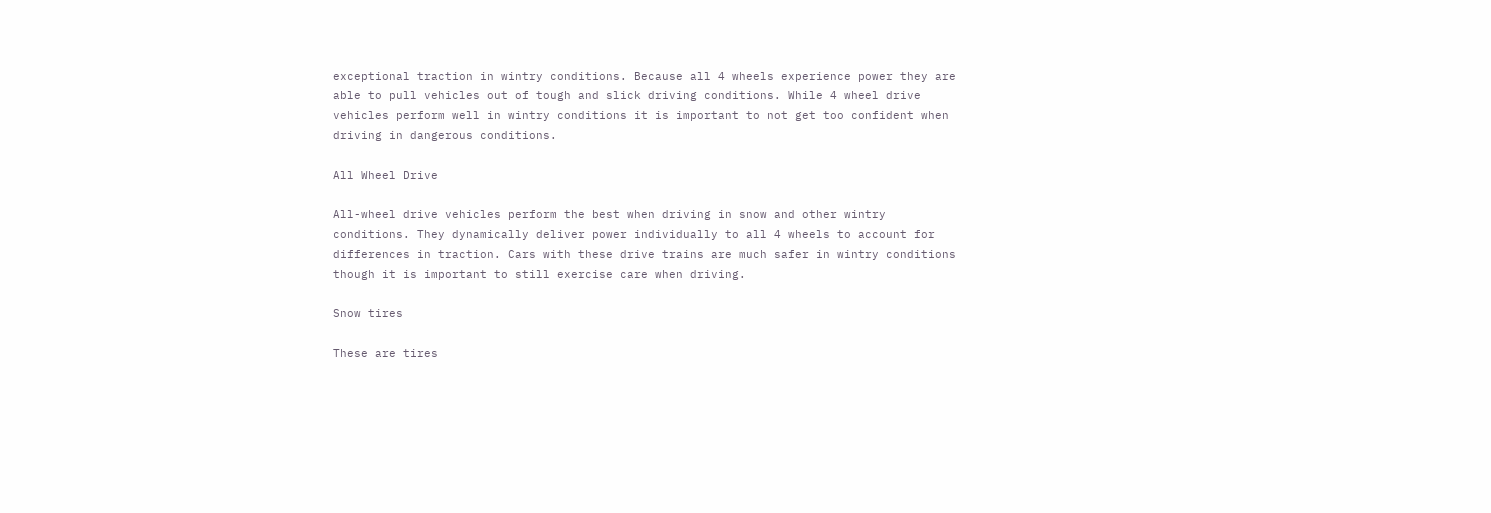exceptional traction in wintry conditions. Because all 4 wheels experience power they are able to pull vehicles out of tough and slick driving conditions. While 4 wheel drive vehicles perform well in wintry conditions it is important to not get too confident when driving in dangerous conditions.

All Wheel Drive

All-wheel drive vehicles perform the best when driving in snow and other wintry conditions. They dynamically deliver power individually to all 4 wheels to account for differences in traction. Cars with these drive trains are much safer in wintry conditions though it is important to still exercise care when driving.

Snow tires

These are tires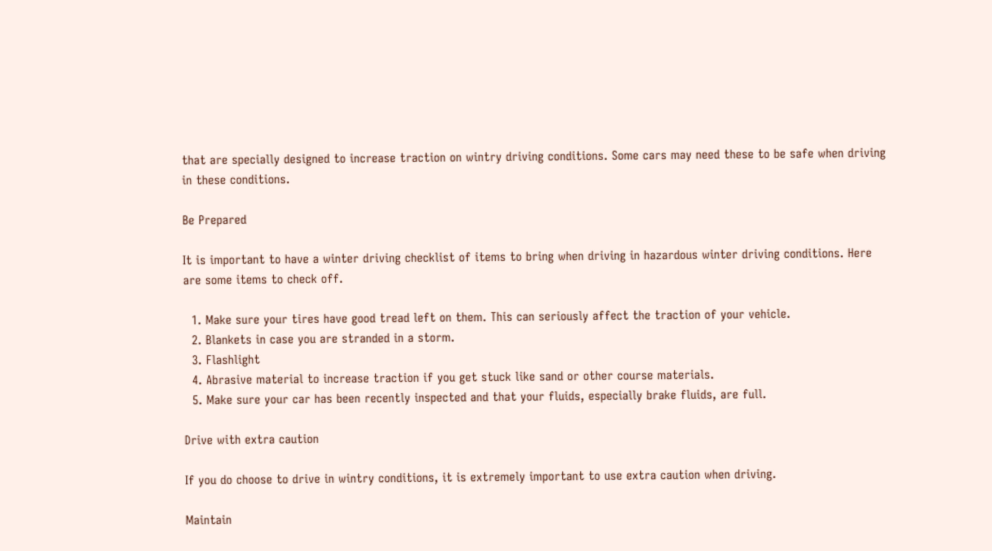that are specially designed to increase traction on wintry driving conditions. Some cars may need these to be safe when driving in these conditions.

Be Prepared

It is important to have a winter driving checklist of items to bring when driving in hazardous winter driving conditions. Here are some items to check off.

  1. Make sure your tires have good tread left on them. This can seriously affect the traction of your vehicle.
  2. Blankets in case you are stranded in a storm.
  3. Flashlight
  4. Abrasive material to increase traction if you get stuck like sand or other course materials.
  5. Make sure your car has been recently inspected and that your fluids, especially brake fluids, are full.

Drive with extra caution

If you do choose to drive in wintry conditions, it is extremely important to use extra caution when driving.

Maintain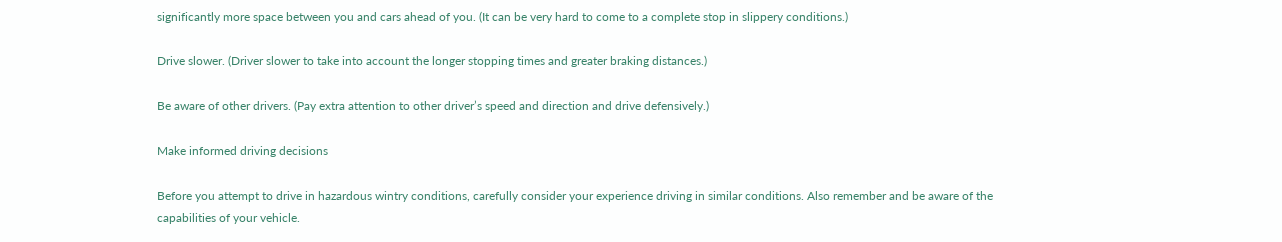significantly more space between you and cars ahead of you. (It can be very hard to come to a complete stop in slippery conditions.)

Drive slower. (Driver slower to take into account the longer stopping times and greater braking distances.)

Be aware of other drivers. (Pay extra attention to other driver’s speed and direction and drive defensively.)

Make informed driving decisions

Before you attempt to drive in hazardous wintry conditions, carefully consider your experience driving in similar conditions. Also remember and be aware of the capabilities of your vehicle.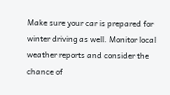Make sure your car is prepared for winter driving as well. Monitor local weather reports and consider the chance of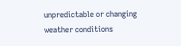unpredictable or changing weather conditions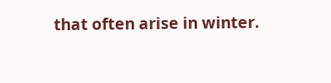that often arise in winter.